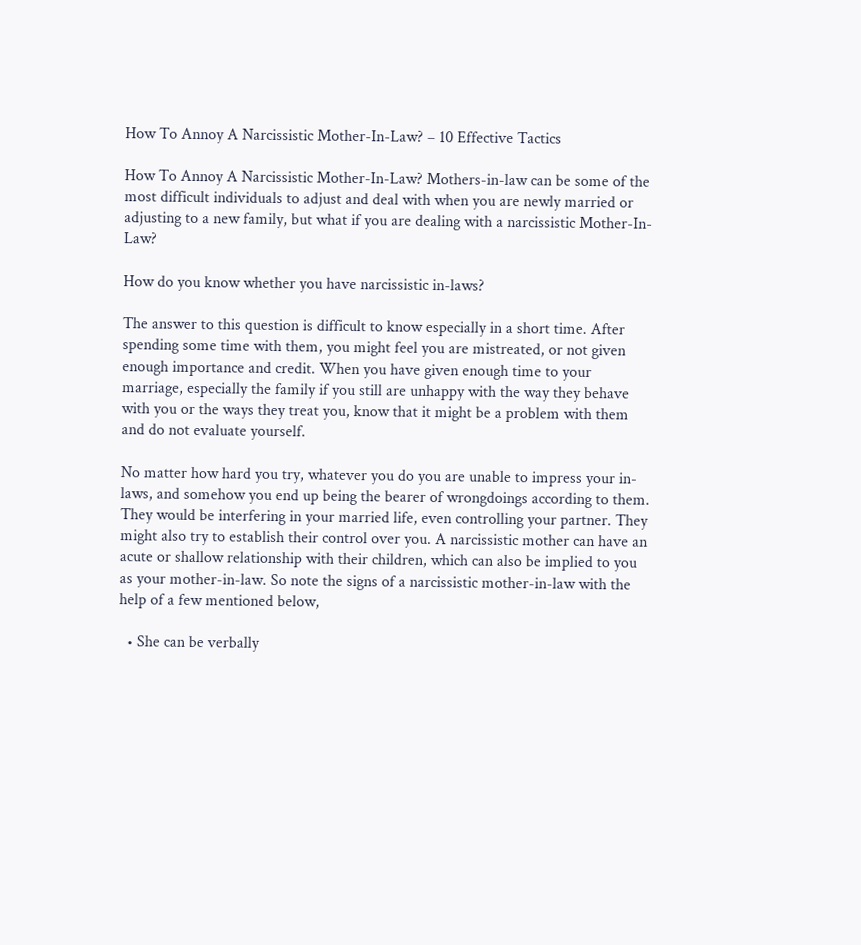How To Annoy A Narcissistic Mother-In-Law? – 10 Effective Tactics

How To Annoy A Narcissistic Mother-In-Law? Mothers-in-law can be some of the most difficult individuals to adjust and deal with when you are newly married or adjusting to a new family, but what if you are dealing with a narcissistic Mother-In-Law?

How do you know whether you have narcissistic in-laws?

The answer to this question is difficult to know especially in a short time. After spending some time with them, you might feel you are mistreated, or not given enough importance and credit. When you have given enough time to your marriage, especially the family if you still are unhappy with the way they behave with you or the ways they treat you, know that it might be a problem with them and do not evaluate yourself.

No matter how hard you try, whatever you do you are unable to impress your in-laws, and somehow you end up being the bearer of wrongdoings according to them. They would be interfering in your married life, even controlling your partner. They might also try to establish their control over you. A narcissistic mother can have an acute or shallow relationship with their children, which can also be implied to you as your mother-in-law. So note the signs of a narcissistic mother-in-law with the help of a few mentioned below,

  • She can be verbally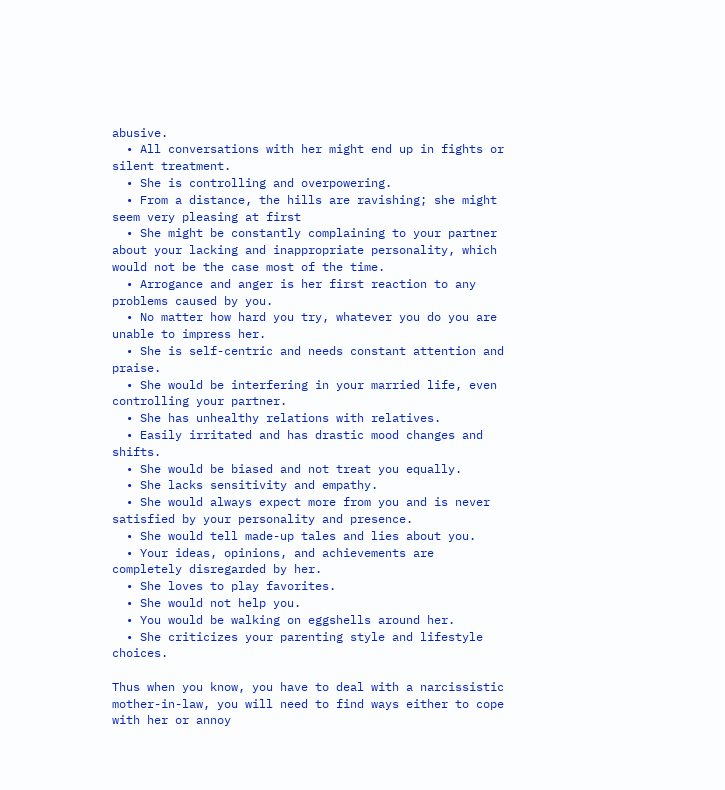abusive.
  • All conversations with her might end up in fights or silent treatment.
  • She is controlling and overpowering.
  • From a distance, the hills are ravishing; she might seem very pleasing at first
  • She might be constantly complaining to your partner about your lacking and inappropriate personality, which would not be the case most of the time.
  • Arrogance and anger is her first reaction to any problems caused by you.
  • No matter how hard you try, whatever you do you are unable to impress her.
  • She is self-centric and needs constant attention and praise.
  • She would be interfering in your married life, even controlling your partner.
  • She has unhealthy relations with relatives.
  • Easily irritated and has drastic mood changes and shifts.
  • She would be biased and not treat you equally.
  • She lacks sensitivity and empathy.
  • She would always expect more from you and is never satisfied by your personality and presence.
  • She would tell made-up tales and lies about you.
  • Your ideas, opinions, and achievements are completely disregarded by her.
  • She loves to play favorites.
  • She would not help you.
  • You would be walking on eggshells around her.
  • She criticizes your parenting style and lifestyle choices.

Thus when you know, you have to deal with a narcissistic mother-in-law, you will need to find ways either to cope with her or annoy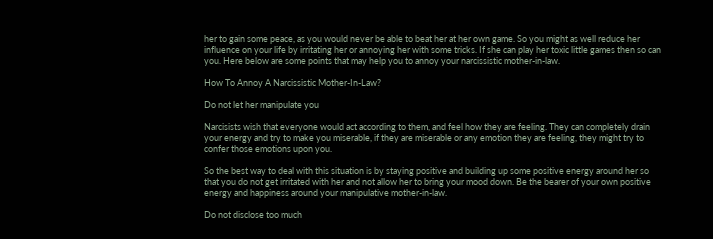her to gain some peace, as you would never be able to beat her at her own game. So you might as well reduce her influence on your life by irritating her or annoying her with some tricks. If she can play her toxic little games then so can you. Here below are some points that may help you to annoy your narcissistic mother-in-law.

How To Annoy A Narcissistic Mother-In-Law?

Do not let her manipulate you

Narcisists wish that everyone would act according to them, and feel how they are feeling. They can completely drain your energy and try to make you miserable, if they are miserable or any emotion they are feeling, they might try to confer those emotions upon you.

So the best way to deal with this situation is by staying positive and building up some positive energy around her so that you do not get irritated with her and not allow her to bring your mood down. Be the bearer of your own positive energy and happiness around your manipulative mother-in-law.

Do not disclose too much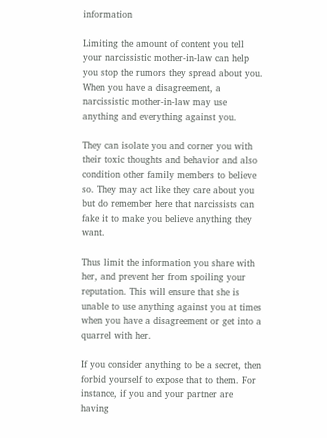information

Limiting the amount of content you tell your narcissistic mother-in-law can help you stop the rumors they spread about you. When you have a disagreement, a narcissistic mother-in-law may use anything and everything against you.

They can isolate you and corner you with their toxic thoughts and behavior and also condition other family members to believe so. They may act like they care about you but do remember here that narcissists can fake it to make you believe anything they want.

Thus limit the information you share with her, and prevent her from spoiling your reputation. This will ensure that she is unable to use anything against you at times when you have a disagreement or get into a quarrel with her.

If you consider anything to be a secret, then forbid yourself to expose that to them. For instance, if you and your partner are having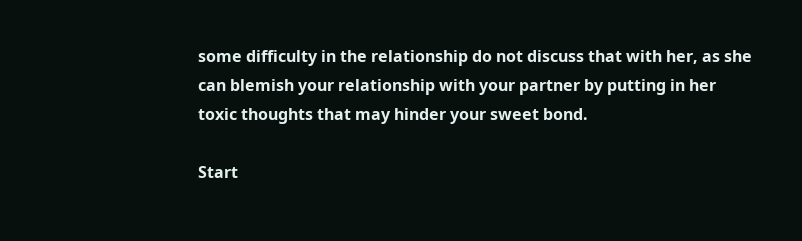some difficulty in the relationship do not discuss that with her, as she can blemish your relationship with your partner by putting in her toxic thoughts that may hinder your sweet bond.

Start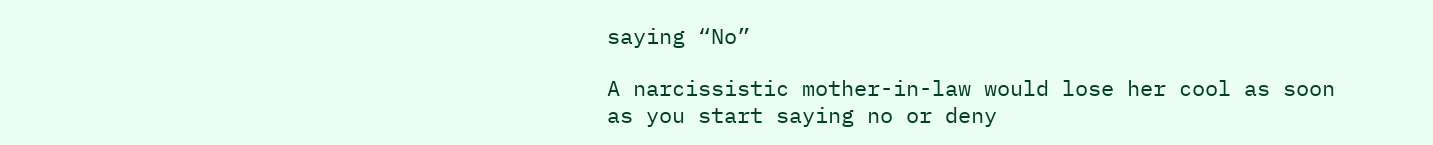saying “No”

A narcissistic mother-in-law would lose her cool as soon as you start saying no or deny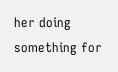her doing something for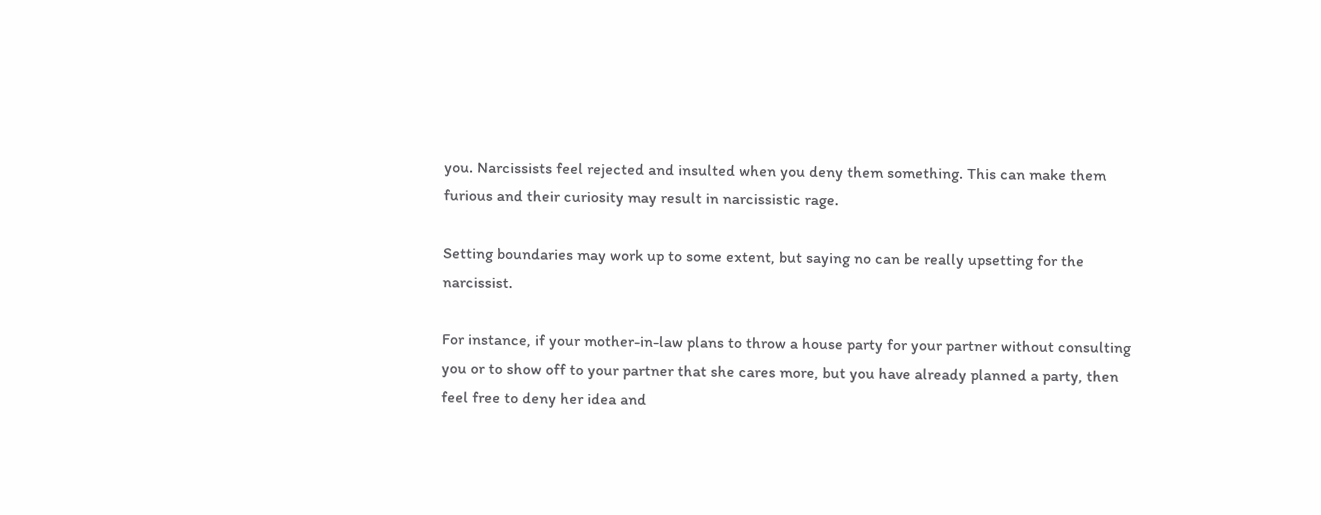you. Narcissists feel rejected and insulted when you deny them something. This can make them furious and their curiosity may result in narcissistic rage.

Setting boundaries may work up to some extent, but saying no can be really upsetting for the narcissist.

For instance, if your mother-in-law plans to throw a house party for your partner without consulting you or to show off to your partner that she cares more, but you have already planned a party, then feel free to deny her idea and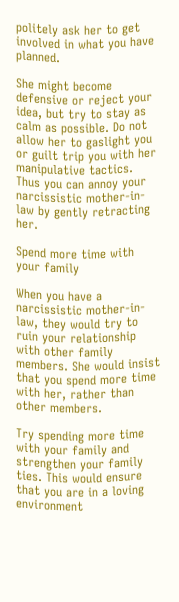politely ask her to get involved in what you have planned.

She might become defensive or reject your idea, but try to stay as calm as possible. Do not allow her to gaslight you or guilt trip you with her manipulative tactics. Thus you can annoy your narcissistic mother-in-law by gently retracting her.

Spend more time with your family

When you have a narcissistic mother-in-law, they would try to ruin your relationship with other family members. She would insist that you spend more time with her, rather than other members.

Try spending more time with your family and strengthen your family ties. This would ensure that you are in a loving environment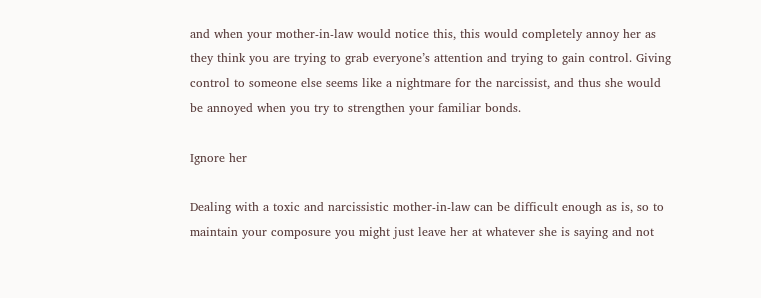and when your mother-in-law would notice this, this would completely annoy her as they think you are trying to grab everyone’s attention and trying to gain control. Giving control to someone else seems like a nightmare for the narcissist, and thus she would be annoyed when you try to strengthen your familiar bonds.

Ignore her

Dealing with a toxic and narcissistic mother-in-law can be difficult enough as is, so to maintain your composure you might just leave her at whatever she is saying and not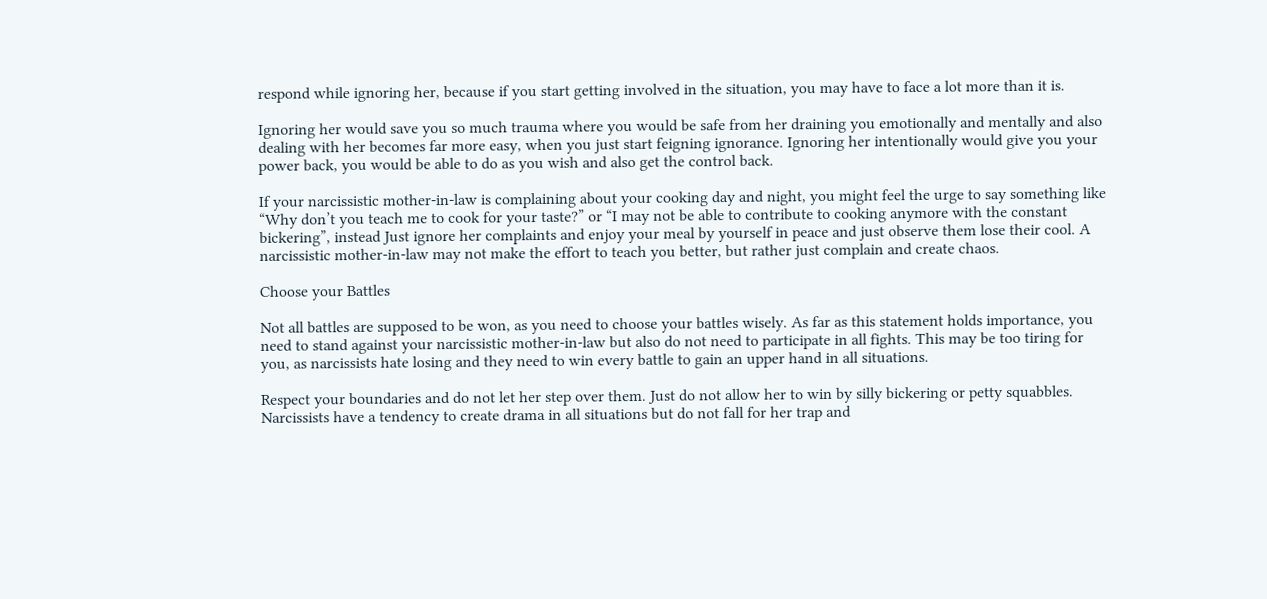respond while ignoring her, because if you start getting involved in the situation, you may have to face a lot more than it is.

Ignoring her would save you so much trauma where you would be safe from her draining you emotionally and mentally and also dealing with her becomes far more easy, when you just start feigning ignorance. Ignoring her intentionally would give you your power back, you would be able to do as you wish and also get the control back.

If your narcissistic mother-in-law is complaining about your cooking day and night, you might feel the urge to say something like “Why don’t you teach me to cook for your taste?” or “I may not be able to contribute to cooking anymore with the constant bickering”, instead Just ignore her complaints and enjoy your meal by yourself in peace and just observe them lose their cool. A narcissistic mother-in-law may not make the effort to teach you better, but rather just complain and create chaos.

Choose your Battles

Not all battles are supposed to be won, as you need to choose your battles wisely. As far as this statement holds importance, you need to stand against your narcissistic mother-in-law but also do not need to participate in all fights. This may be too tiring for you, as narcissists hate losing and they need to win every battle to gain an upper hand in all situations.

Respect your boundaries and do not let her step over them. Just do not allow her to win by silly bickering or petty squabbles. Narcissists have a tendency to create drama in all situations but do not fall for her trap and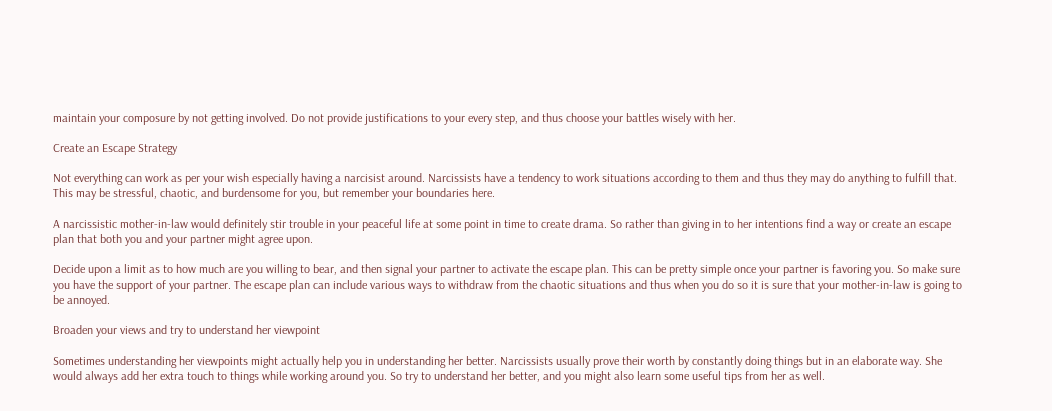maintain your composure by not getting involved. Do not provide justifications to your every step, and thus choose your battles wisely with her.

Create an Escape Strategy

Not everything can work as per your wish especially having a narcisist around. Narcissists have a tendency to work situations according to them and thus they may do anything to fulfill that. This may be stressful, chaotic, and burdensome for you, but remember your boundaries here.

A narcissistic mother-in-law would definitely stir trouble in your peaceful life at some point in time to create drama. So rather than giving in to her intentions find a way or create an escape plan that both you and your partner might agree upon.

Decide upon a limit as to how much are you willing to bear, and then signal your partner to activate the escape plan. This can be pretty simple once your partner is favoring you. So make sure you have the support of your partner. The escape plan can include various ways to withdraw from the chaotic situations and thus when you do so it is sure that your mother-in-law is going to be annoyed.

Broaden your views and try to understand her viewpoint

Sometimes understanding her viewpoints might actually help you in understanding her better. Narcissists usually prove their worth by constantly doing things but in an elaborate way. She would always add her extra touch to things while working around you. So try to understand her better, and you might also learn some useful tips from her as well.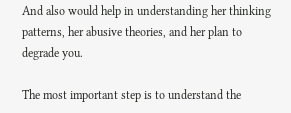And also would help in understanding her thinking patterns, her abusive theories, and her plan to degrade you.

The most important step is to understand the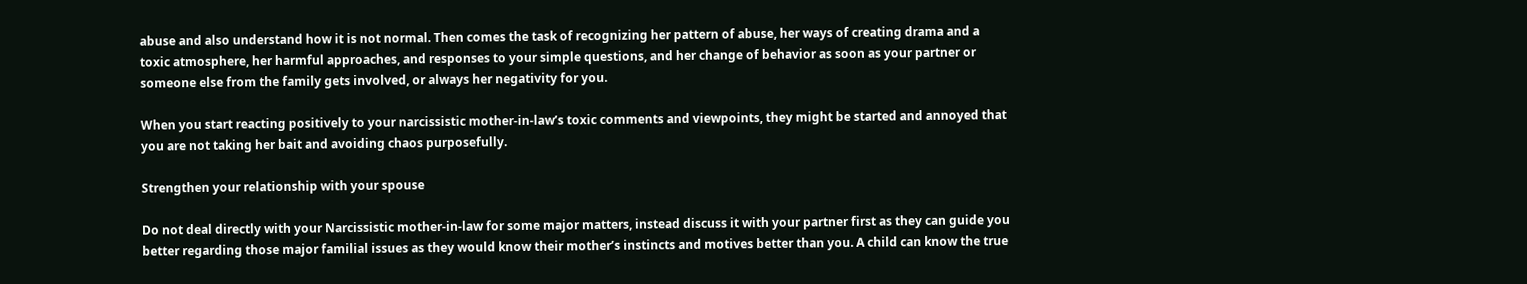abuse and also understand how it is not normal. Then comes the task of recognizing her pattern of abuse, her ways of creating drama and a toxic atmosphere, her harmful approaches, and responses to your simple questions, and her change of behavior as soon as your partner or someone else from the family gets involved, or always her negativity for you.

When you start reacting positively to your narcissistic mother-in-law’s toxic comments and viewpoints, they might be started and annoyed that you are not taking her bait and avoiding chaos purposefully.

Strengthen your relationship with your spouse

Do not deal directly with your Narcissistic mother-in-law for some major matters, instead discuss it with your partner first as they can guide you better regarding those major familial issues as they would know their mother’s instincts and motives better than you. A child can know the true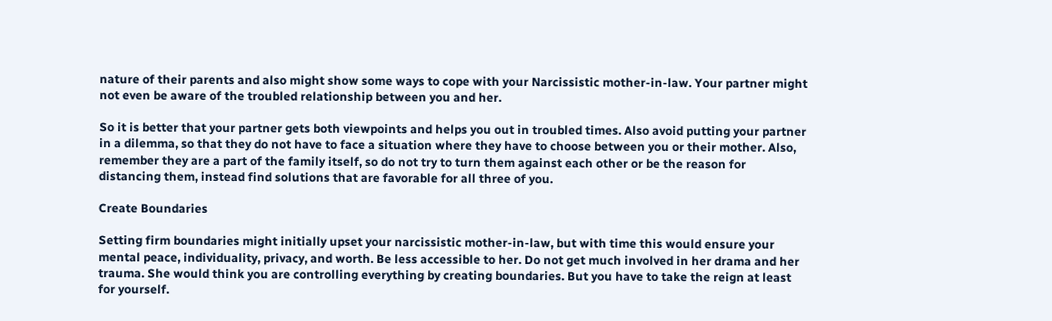nature of their parents and also might show some ways to cope with your Narcissistic mother-in-law. Your partner might not even be aware of the troubled relationship between you and her.

So it is better that your partner gets both viewpoints and helps you out in troubled times. Also avoid putting your partner in a dilemma, so that they do not have to face a situation where they have to choose between you or their mother. Also, remember they are a part of the family itself, so do not try to turn them against each other or be the reason for distancing them, instead find solutions that are favorable for all three of you.

Create Boundaries

Setting firm boundaries might initially upset your narcissistic mother-in-law, but with time this would ensure your mental peace, individuality, privacy, and worth. Be less accessible to her. Do not get much involved in her drama and her trauma. She would think you are controlling everything by creating boundaries. But you have to take the reign at least for yourself.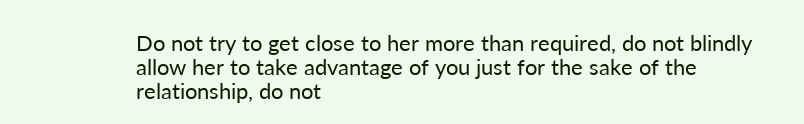Do not try to get close to her more than required, do not blindly allow her to take advantage of you just for the sake of the relationship, do not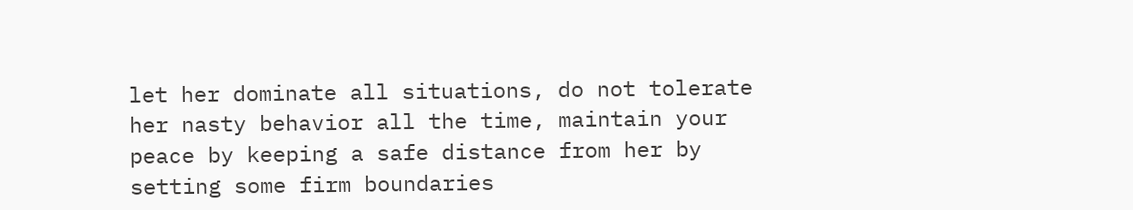let her dominate all situations, do not tolerate her nasty behavior all the time, maintain your peace by keeping a safe distance from her by setting some firm boundaries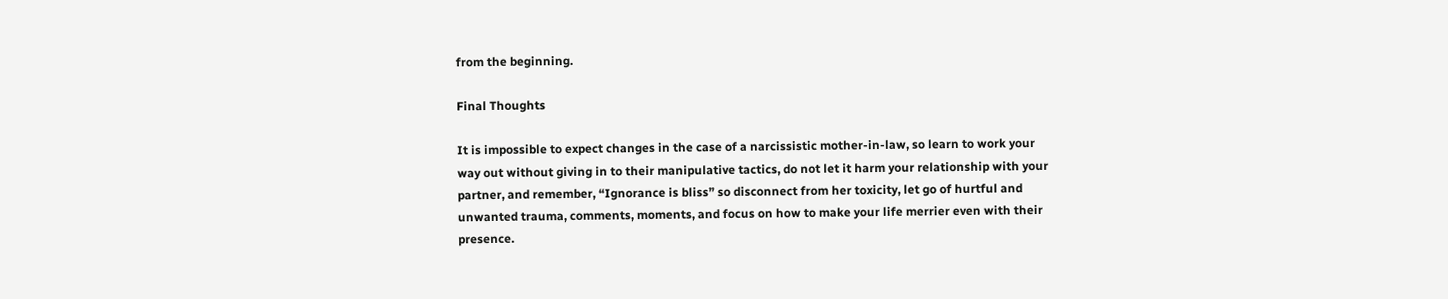from the beginning.

Final Thoughts

It is impossible to expect changes in the case of a narcissistic mother-in-law, so learn to work your way out without giving in to their manipulative tactics, do not let it harm your relationship with your partner, and remember, “Ignorance is bliss” so disconnect from her toxicity, let go of hurtful and unwanted trauma, comments, moments, and focus on how to make your life merrier even with their presence.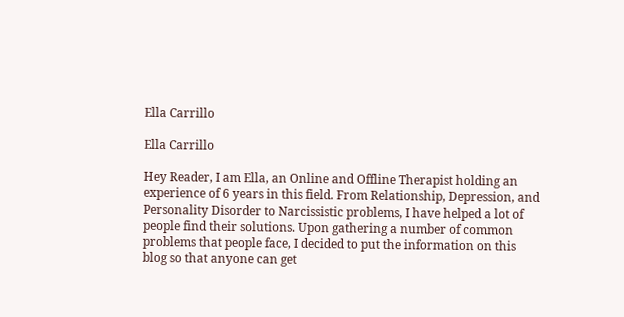Ella Carrillo

Ella Carrillo

Hey Reader, I am Ella, an Online and Offline Therapist holding an experience of 6 years in this field. From Relationship, Depression, and Personality Disorder to Narcissistic problems, I have helped a lot of people find their solutions. Upon gathering a number of common problems that people face, I decided to put the information on this blog so that anyone can get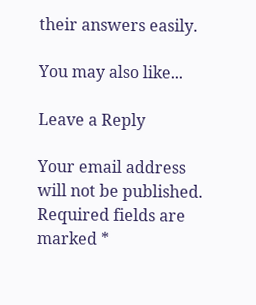their answers easily.

You may also like...

Leave a Reply

Your email address will not be published. Required fields are marked *